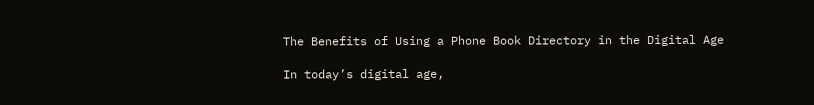The Benefits of Using a Phone Book Directory in the Digital Age

In today’s digital age,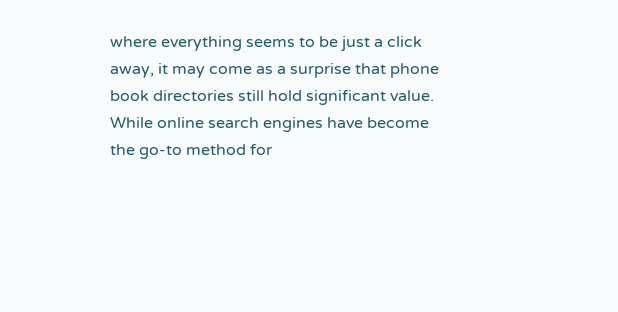where everything seems to be just a click away, it may come as a surprise that phone book directories still hold significant value. While online search engines have become the go-to method for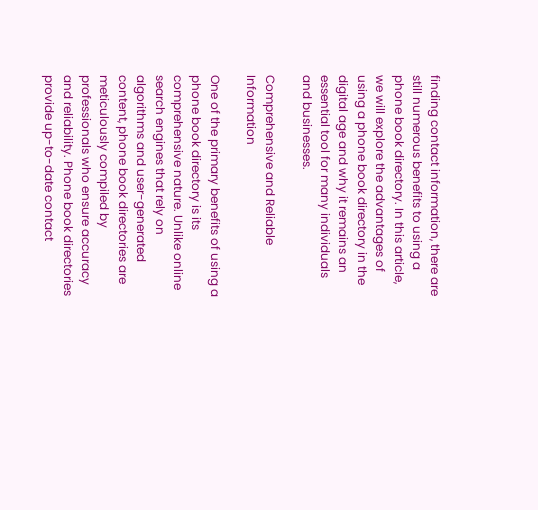finding contact information, there are still numerous benefits to using a phone book directory. In this article, we will explore the advantages of using a phone book directory in the digital age and why it remains an essential tool for many individuals and businesses.

Comprehensive and Reliable Information

One of the primary benefits of using a phone book directory is its comprehensive nature. Unlike online search engines that rely on algorithms and user-generated content, phone book directories are meticulously compiled by professionals who ensure accuracy and reliability. Phone book directories provide up-to-date contact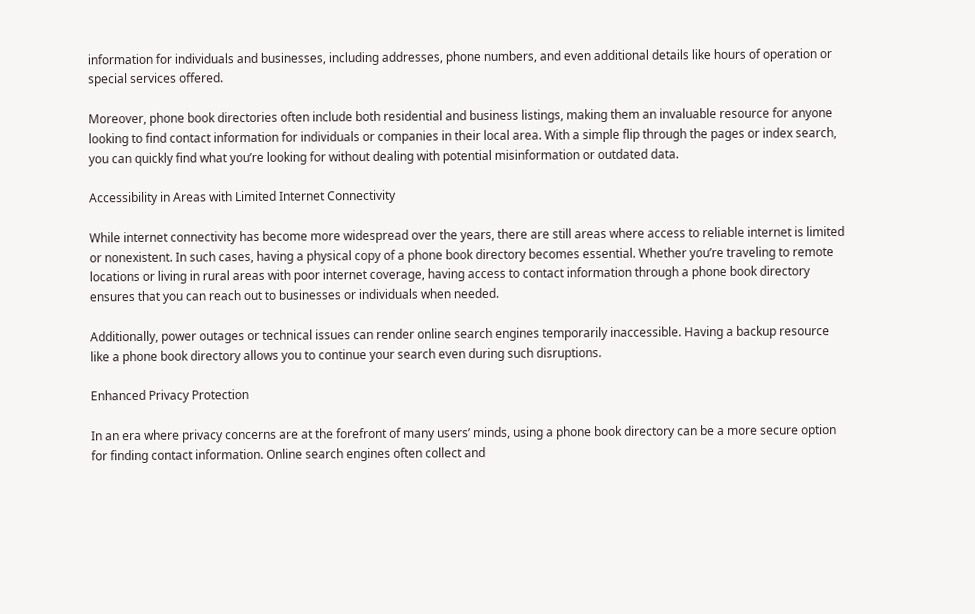information for individuals and businesses, including addresses, phone numbers, and even additional details like hours of operation or special services offered.

Moreover, phone book directories often include both residential and business listings, making them an invaluable resource for anyone looking to find contact information for individuals or companies in their local area. With a simple flip through the pages or index search, you can quickly find what you’re looking for without dealing with potential misinformation or outdated data.

Accessibility in Areas with Limited Internet Connectivity

While internet connectivity has become more widespread over the years, there are still areas where access to reliable internet is limited or nonexistent. In such cases, having a physical copy of a phone book directory becomes essential. Whether you’re traveling to remote locations or living in rural areas with poor internet coverage, having access to contact information through a phone book directory ensures that you can reach out to businesses or individuals when needed.

Additionally, power outages or technical issues can render online search engines temporarily inaccessible. Having a backup resource like a phone book directory allows you to continue your search even during such disruptions.

Enhanced Privacy Protection

In an era where privacy concerns are at the forefront of many users’ minds, using a phone book directory can be a more secure option for finding contact information. Online search engines often collect and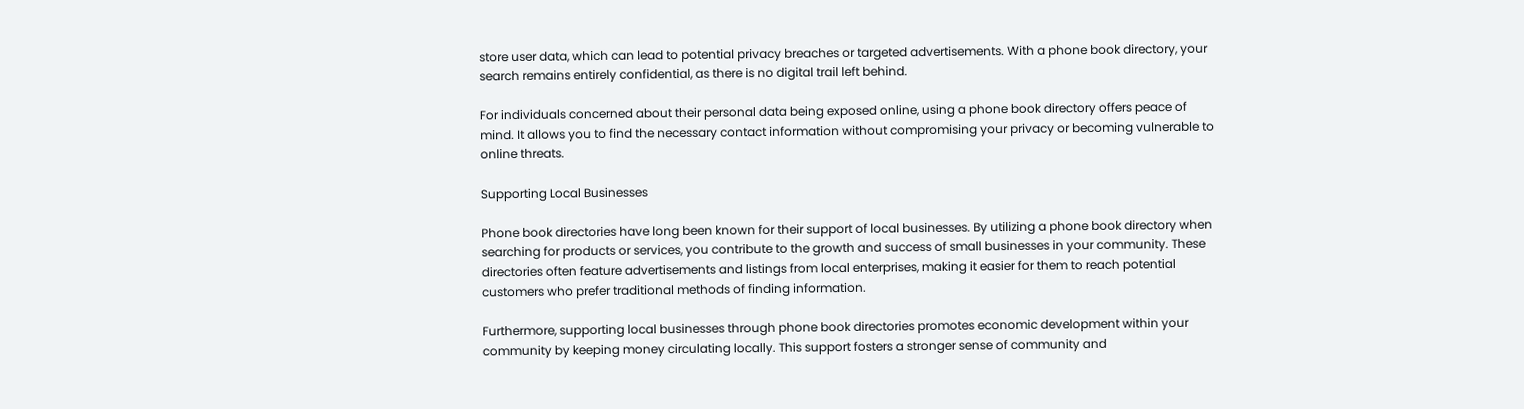store user data, which can lead to potential privacy breaches or targeted advertisements. With a phone book directory, your search remains entirely confidential, as there is no digital trail left behind.

For individuals concerned about their personal data being exposed online, using a phone book directory offers peace of mind. It allows you to find the necessary contact information without compromising your privacy or becoming vulnerable to online threats.

Supporting Local Businesses

Phone book directories have long been known for their support of local businesses. By utilizing a phone book directory when searching for products or services, you contribute to the growth and success of small businesses in your community. These directories often feature advertisements and listings from local enterprises, making it easier for them to reach potential customers who prefer traditional methods of finding information.

Furthermore, supporting local businesses through phone book directories promotes economic development within your community by keeping money circulating locally. This support fosters a stronger sense of community and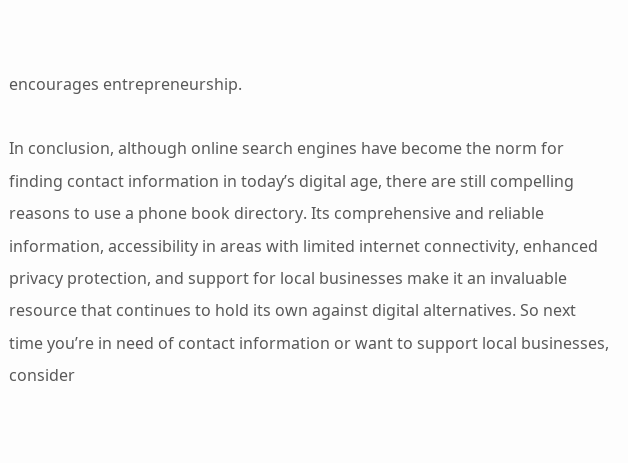encourages entrepreneurship.

In conclusion, although online search engines have become the norm for finding contact information in today’s digital age, there are still compelling reasons to use a phone book directory. Its comprehensive and reliable information, accessibility in areas with limited internet connectivity, enhanced privacy protection, and support for local businesses make it an invaluable resource that continues to hold its own against digital alternatives. So next time you’re in need of contact information or want to support local businesses, consider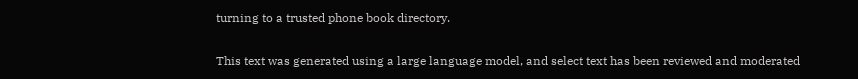turning to a trusted phone book directory.

This text was generated using a large language model, and select text has been reviewed and moderated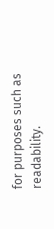for purposes such as readability.